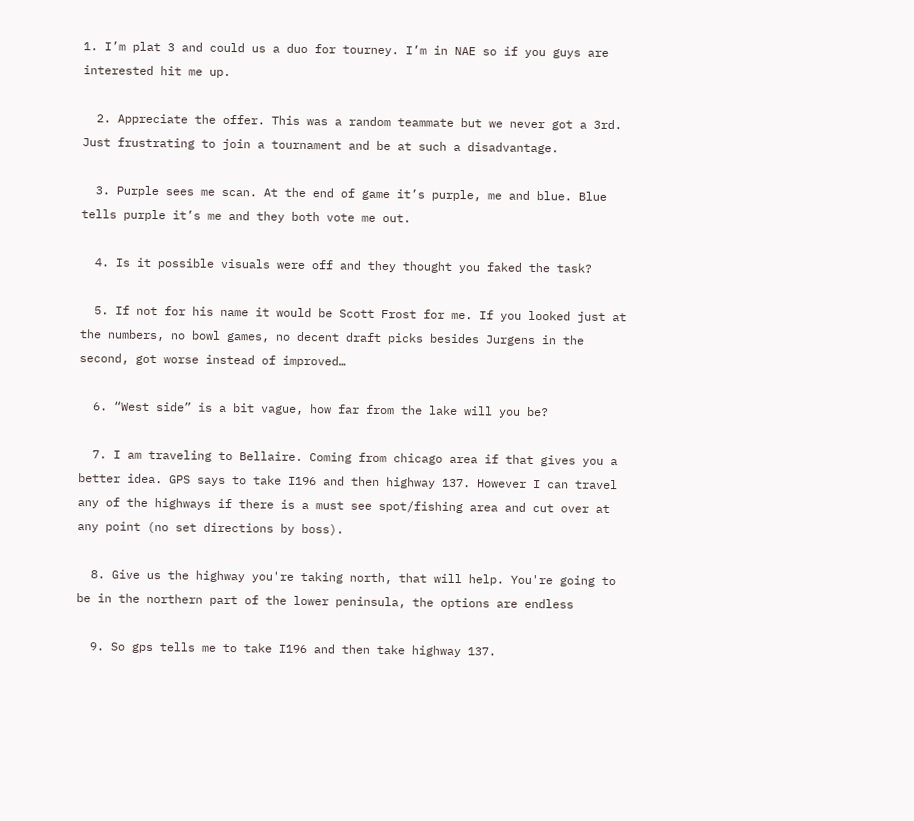1. I’m plat 3 and could us a duo for tourney. I’m in NAE so if you guys are interested hit me up.

  2. Appreciate the offer. This was a random teammate but we never got a 3rd. Just frustrating to join a tournament and be at such a disadvantage.

  3. Purple sees me scan. At the end of game it’s purple, me and blue. Blue tells purple it’s me and they both vote me out.

  4. Is it possible visuals were off and they thought you faked the task?

  5. If not for his name it would be Scott Frost for me. If you looked just at the numbers, no bowl games, no decent draft picks besides Jurgens in the second, got worse instead of improved…

  6. “West side” is a bit vague, how far from the lake will you be?

  7. I am traveling to Bellaire. Coming from chicago area if that gives you a better idea. GPS says to take I196 and then highway 137. However I can travel any of the highways if there is a must see spot/fishing area and cut over at any point (no set directions by boss).

  8. Give us the highway you're taking north, that will help. You're going to be in the northern part of the lower peninsula, the options are endless

  9. So gps tells me to take I196 and then take highway 137.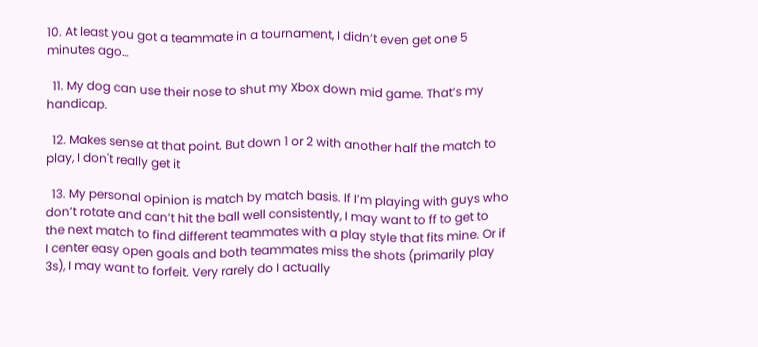10. At least you got a teammate in a tournament, I didn’t even get one 5 minutes ago…

  11. My dog can use their nose to shut my Xbox down mid game. That’s my handicap.

  12. Makes sense at that point. But down 1 or 2 with another half the match to play, I don't really get it

  13. My personal opinion is match by match basis. If I’m playing with guys who don’t rotate and can’t hit the ball well consistently, I may want to ff to get to the next match to find different teammates with a play style that fits mine. Or if I center easy open goals and both teammates miss the shots (primarily play 3s), I may want to forfeit. Very rarely do I actually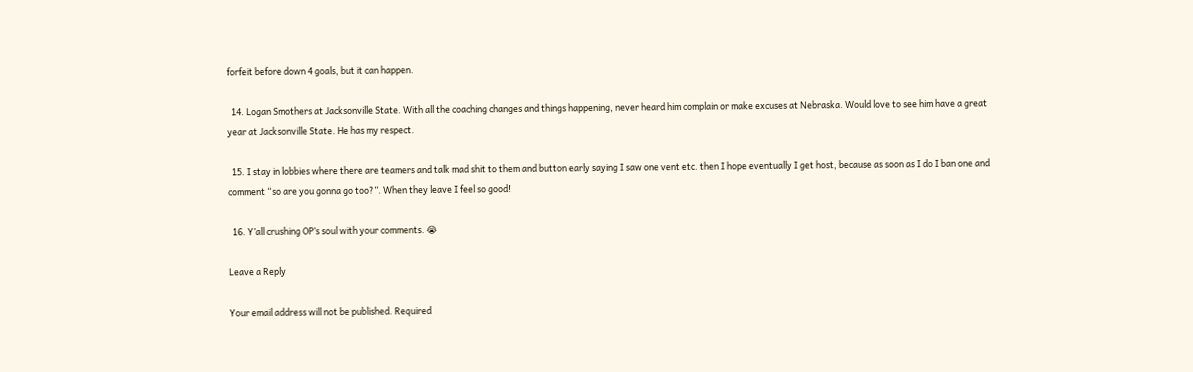forfeit before down 4 goals, but it can happen.

  14. Logan Smothers at Jacksonville State. With all the coaching changes and things happening, never heard him complain or make excuses at Nebraska. Would love to see him have a great year at Jacksonville State. He has my respect.

  15. I stay in lobbies where there are teamers and talk mad shit to them and button early saying I saw one vent etc. then I hope eventually I get host, because as soon as I do I ban one and comment “so are you gonna go too?”. When they leave I feel so good!

  16. Y’all crushing OP’s soul with your comments. 😭

Leave a Reply

Your email address will not be published. Required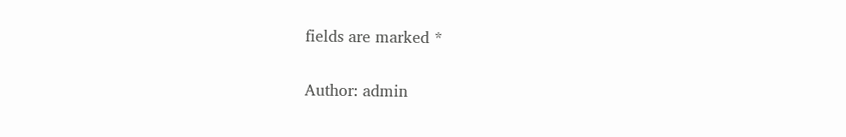fields are marked *

Author: admin